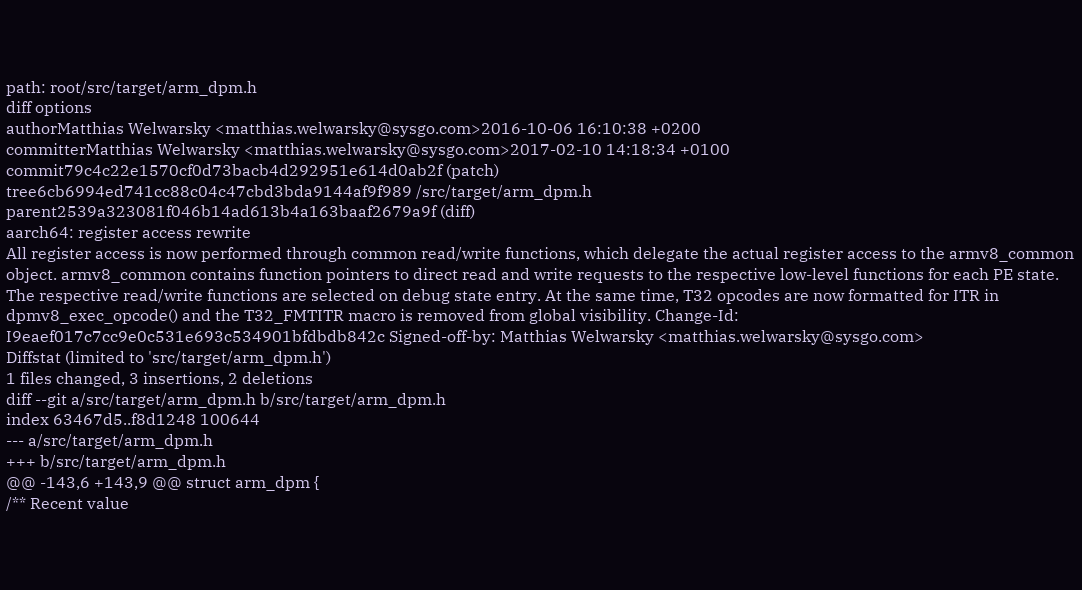path: root/src/target/arm_dpm.h
diff options
authorMatthias Welwarsky <matthias.welwarsky@sysgo.com>2016-10-06 16:10:38 +0200
committerMatthias Welwarsky <matthias.welwarsky@sysgo.com>2017-02-10 14:18:34 +0100
commit79c4c22e1570cf0d73bacb4d292951e614d0ab2f (patch)
tree6cb6994ed741cc88c04c47cbd3bda9144af9f989 /src/target/arm_dpm.h
parent2539a323081f046b14ad613b4a163baaf2679a9f (diff)
aarch64: register access rewrite
All register access is now performed through common read/write functions, which delegate the actual register access to the armv8_common object. armv8_common contains function pointers to direct read and write requests to the respective low-level functions for each PE state. The respective read/write functions are selected on debug state entry. At the same time, T32 opcodes are now formatted for ITR in dpmv8_exec_opcode() and the T32_FMTITR macro is removed from global visibility. Change-Id: I9eaef017c7cc9e0c531e693c534901bfdbdb842c Signed-off-by: Matthias Welwarsky <matthias.welwarsky@sysgo.com>
Diffstat (limited to 'src/target/arm_dpm.h')
1 files changed, 3 insertions, 2 deletions
diff --git a/src/target/arm_dpm.h b/src/target/arm_dpm.h
index 63467d5..f8d1248 100644
--- a/src/target/arm_dpm.h
+++ b/src/target/arm_dpm.h
@@ -143,6 +143,9 @@ struct arm_dpm {
/** Recent value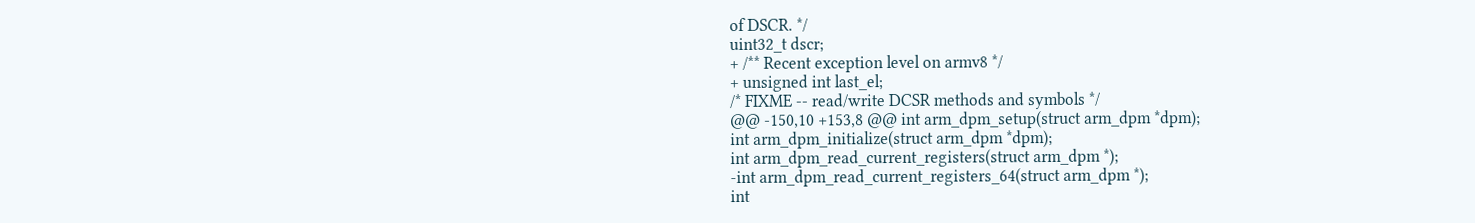of DSCR. */
uint32_t dscr;
+ /** Recent exception level on armv8 */
+ unsigned int last_el;
/* FIXME -- read/write DCSR methods and symbols */
@@ -150,10 +153,8 @@ int arm_dpm_setup(struct arm_dpm *dpm);
int arm_dpm_initialize(struct arm_dpm *dpm);
int arm_dpm_read_current_registers(struct arm_dpm *);
-int arm_dpm_read_current_registers_64(struct arm_dpm *);
int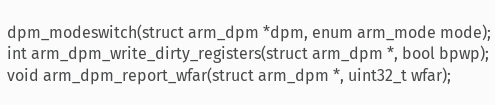dpm_modeswitch(struct arm_dpm *dpm, enum arm_mode mode);
int arm_dpm_write_dirty_registers(struct arm_dpm *, bool bpwp);
void arm_dpm_report_wfar(struct arm_dpm *, uint32_t wfar);